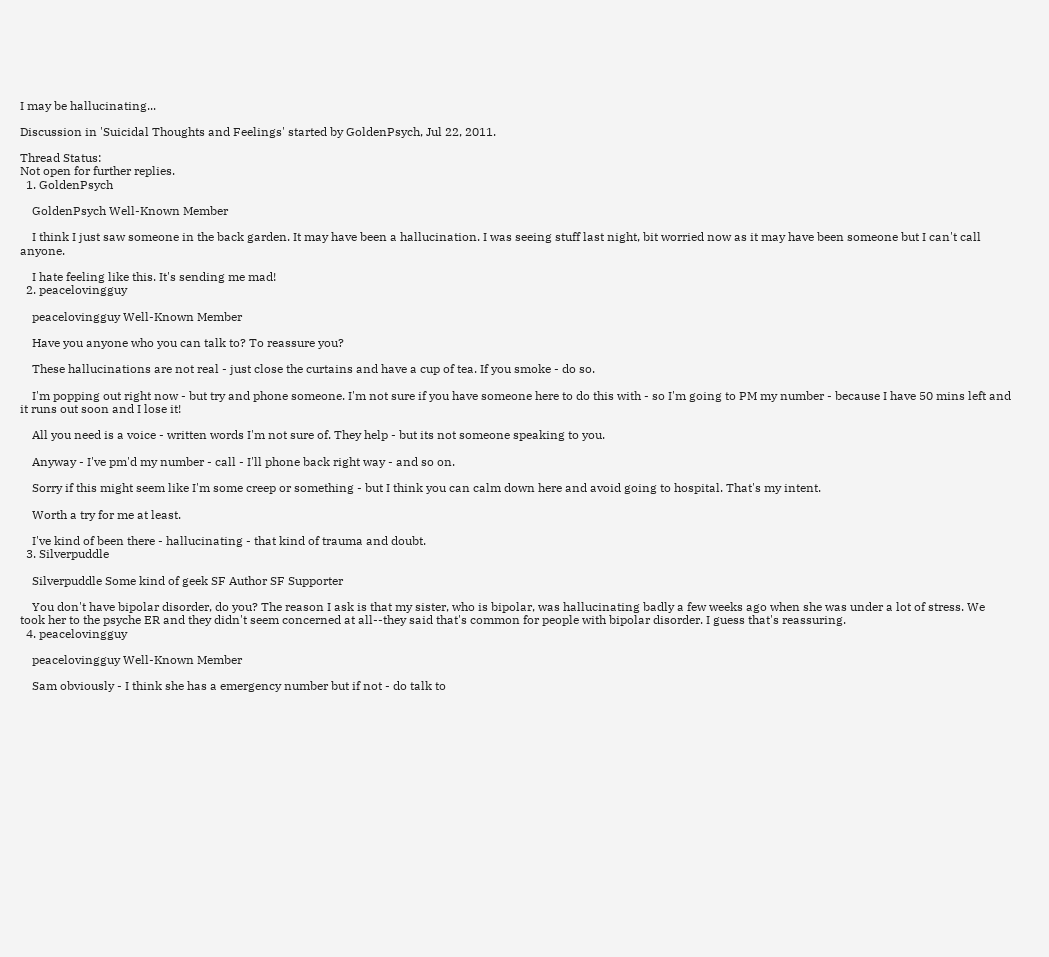I may be hallucinating...

Discussion in 'Suicidal Thoughts and Feelings' started by GoldenPsych, Jul 22, 2011.

Thread Status:
Not open for further replies.
  1. GoldenPsych

    GoldenPsych Well-Known Member

    I think I just saw someone in the back garden. It may have been a hallucination. I was seeing stuff last night, bit worried now as it may have been someone but I can't call anyone.

    I hate feeling like this. It's sending me mad!
  2. peacelovingguy

    peacelovingguy Well-Known Member

    Have you anyone who you can talk to? To reassure you?

    These hallucinations are not real - just close the curtains and have a cup of tea. If you smoke - do so.

    I'm popping out right now - but try and phone someone. I'm not sure if you have someone here to do this with - so I'm going to PM my number - because I have 50 mins left and it runs out soon and I lose it!

    All you need is a voice - written words I'm not sure of. They help - but its not someone speaking to you.

    Anyway - I've pm'd my number - call - I'll phone back right way - and so on.

    Sorry if this might seem like I'm some creep or something - but I think you can calm down here and avoid going to hospital. That's my intent.

    Worth a try for me at least.

    I've kind of been there - hallucinating - that kind of trauma and doubt.
  3. Silverpuddle

    Silverpuddle Some kind of geek SF Author SF Supporter

    You don't have bipolar disorder, do you? The reason I ask is that my sister, who is bipolar, was hallucinating badly a few weeks ago when she was under a lot of stress. We took her to the psyche ER and they didn't seem concerned at all--they said that's common for people with bipolar disorder. I guess that's reassuring.
  4. peacelovingguy

    peacelovingguy Well-Known Member

    Sam obviously - I think she has a emergency number but if not - do talk to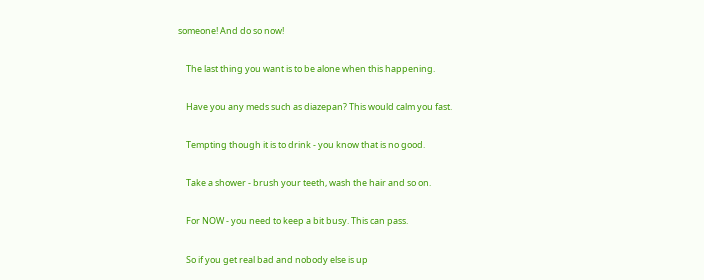someone! And do so now!

    The last thing you want is to be alone when this happening.

    Have you any meds such as diazepan? This would calm you fast.

    Tempting though it is to drink - you know that is no good.

    Take a shower - brush your teeth, wash the hair and so on.

    For NOW - you need to keep a bit busy. This can pass.

    So if you get real bad and nobody else is up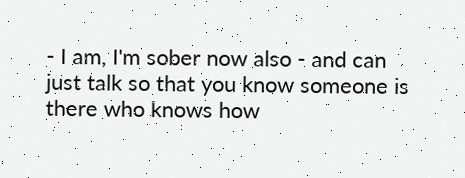- I am, I'm sober now also - and can just talk so that you know someone is there who knows how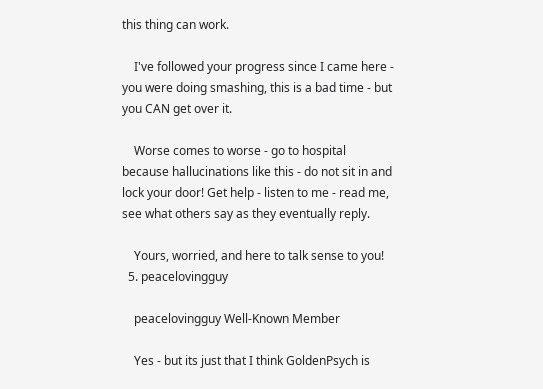this thing can work.

    I've followed your progress since I came here - you were doing smashing, this is a bad time - but you CAN get over it.

    Worse comes to worse - go to hospital because hallucinations like this - do not sit in and lock your door! Get help - listen to me - read me, see what others say as they eventually reply.

    Yours, worried, and here to talk sense to you!
  5. peacelovingguy

    peacelovingguy Well-Known Member

    Yes - but its just that I think GoldenPsych is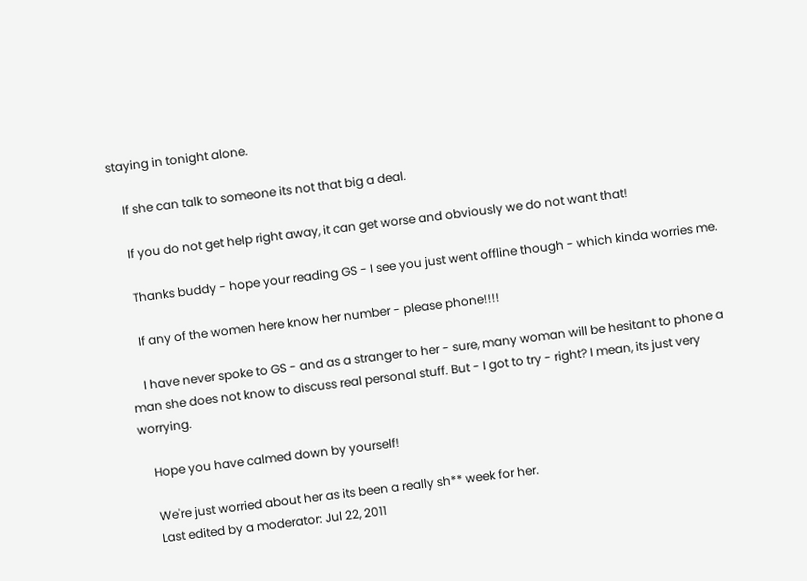staying in tonight alone.

    If she can talk to someone its not that big a deal.

    If you do not get help right away, it can get worse and obviously we do not want that!

    Thanks buddy - hope your reading GS - I see you just went offline though - which kinda worries me.

    If any of the women here know her number - please phone!!!!

    I have never spoke to GS - and as a stranger to her - sure, many woman will be hesitant to phone a man she does not know to discuss real personal stuff. But - I got to try - right? I mean, its just very worrying.

    Hope you have calmed down by yourself!

    We're just worried about her as its been a really sh** week for her.
    Last edited by a moderator: Jul 22, 2011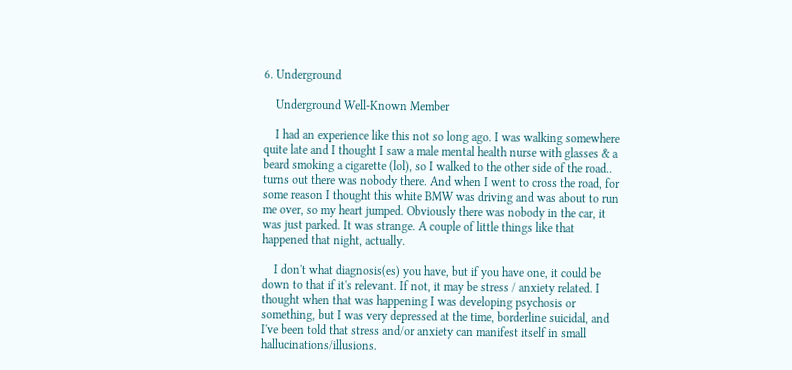6. Underground

    Underground Well-Known Member

    I had an experience like this not so long ago. I was walking somewhere quite late and I thought I saw a male mental health nurse with glasses & a beard smoking a cigarette (lol), so I walked to the other side of the road.. turns out there was nobody there. And when I went to cross the road, for some reason I thought this white BMW was driving and was about to run me over, so my heart jumped. Obviously there was nobody in the car, it was just parked. It was strange. A couple of little things like that happened that night, actually.

    I don't what diagnosis(es) you have, but if you have one, it could be down to that if it's relevant. If not, it may be stress / anxiety related. I thought when that was happening I was developing psychosis or something, but I was very depressed at the time, borderline suicidal, and I've been told that stress and/or anxiety can manifest itself in small hallucinations/illusions.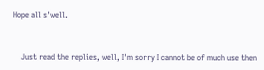Hope all s'well.


    Just read the replies, well, I'm sorry I cannot be of much use then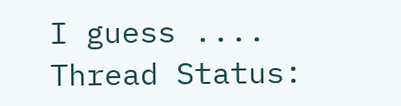I guess ....
Thread Status: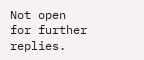Not open for further replies.